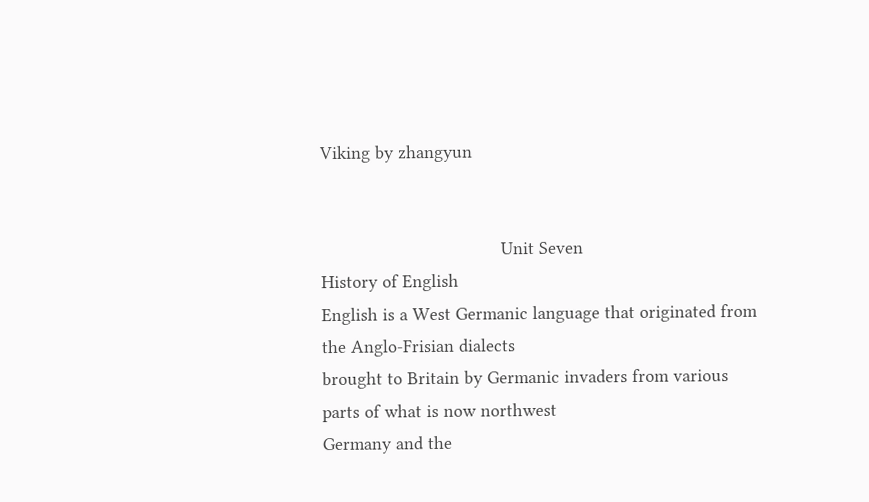Viking by zhangyun


                                    Unit Seven
History of English
English is a West Germanic language that originated from the Anglo-Frisian dialects
brought to Britain by Germanic invaders from various parts of what is now northwest
Germany and the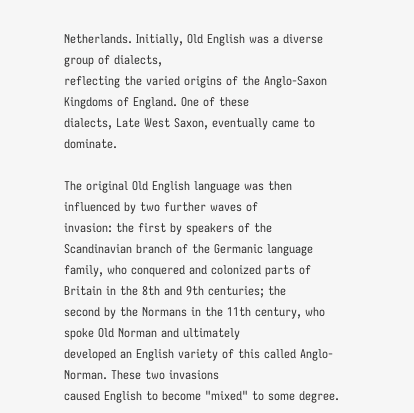Netherlands. Initially, Old English was a diverse group of dialects,
reflecting the varied origins of the Anglo-Saxon Kingdoms of England. One of these
dialects, Late West Saxon, eventually came to dominate.

The original Old English language was then influenced by two further waves of
invasion: the first by speakers of the Scandinavian branch of the Germanic language
family, who conquered and colonized parts of Britain in the 8th and 9th centuries; the
second by the Normans in the 11th century, who spoke Old Norman and ultimately
developed an English variety of this called Anglo-Norman. These two invasions
caused English to become "mixed" to some degree.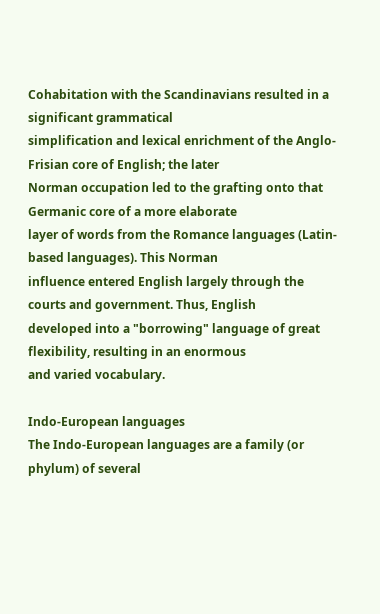Cohabitation with the Scandinavians resulted in a significant grammatical
simplification and lexical enrichment of the Anglo-Frisian core of English; the later
Norman occupation led to the grafting onto that Germanic core of a more elaborate
layer of words from the Romance languages (Latin-based languages). This Norman
influence entered English largely through the courts and government. Thus, English
developed into a "borrowing" language of great flexibility, resulting in an enormous
and varied vocabulary.

Indo-European languages
The Indo-European languages are a family (or phylum) of several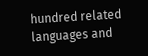hundred related
languages and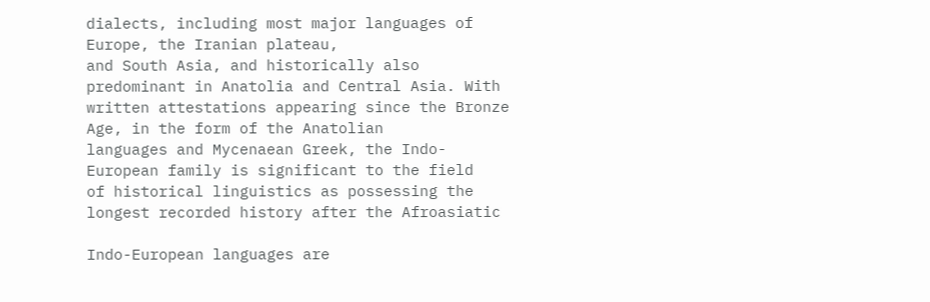dialects, including most major languages of Europe, the Iranian plateau,
and South Asia, and historically also predominant in Anatolia and Central Asia. With
written attestations appearing since the Bronze Age, in the form of the Anatolian
languages and Mycenaean Greek, the Indo-European family is significant to the field
of historical linguistics as possessing the longest recorded history after the Afroasiatic

Indo-European languages are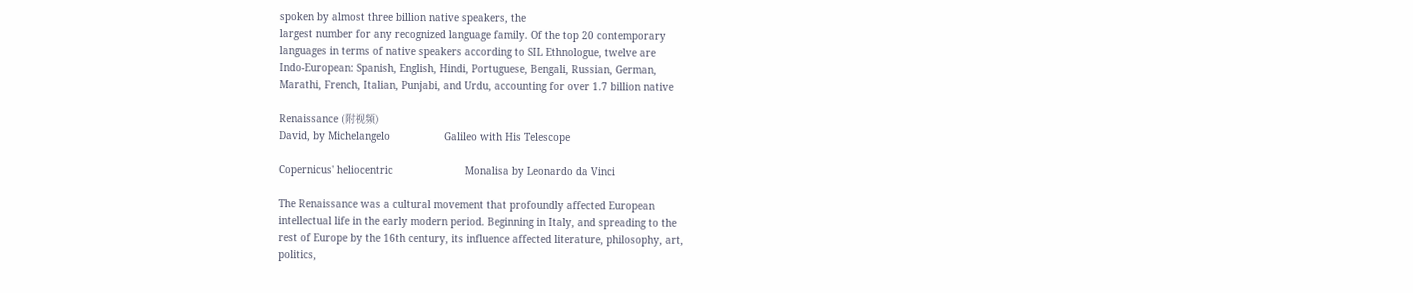spoken by almost three billion native speakers, the
largest number for any recognized language family. Of the top 20 contemporary
languages in terms of native speakers according to SIL Ethnologue, twelve are
Indo-European: Spanish, English, Hindi, Portuguese, Bengali, Russian, German,
Marathi, French, Italian, Punjabi, and Urdu, accounting for over 1.7 billion native

Renaissance (附视频)
David, by Michelangelo                  Galileo with His Telescope

Copernicus' heliocentric                        Monalisa by Leonardo da Vinci

The Renaissance was a cultural movement that profoundly affected European
intellectual life in the early modern period. Beginning in Italy, and spreading to the
rest of Europe by the 16th century, its influence affected literature, philosophy, art,
politics,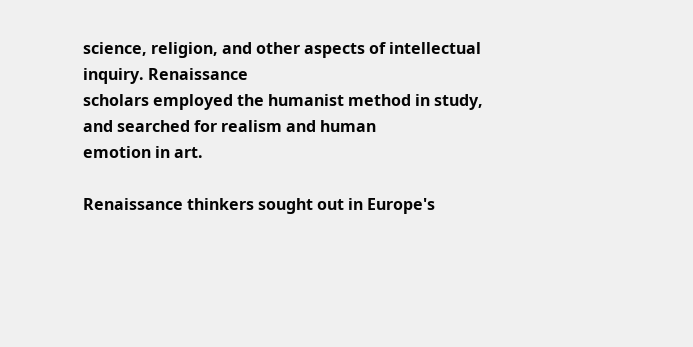science, religion, and other aspects of intellectual inquiry. Renaissance
scholars employed the humanist method in study, and searched for realism and human
emotion in art.

Renaissance thinkers sought out in Europe's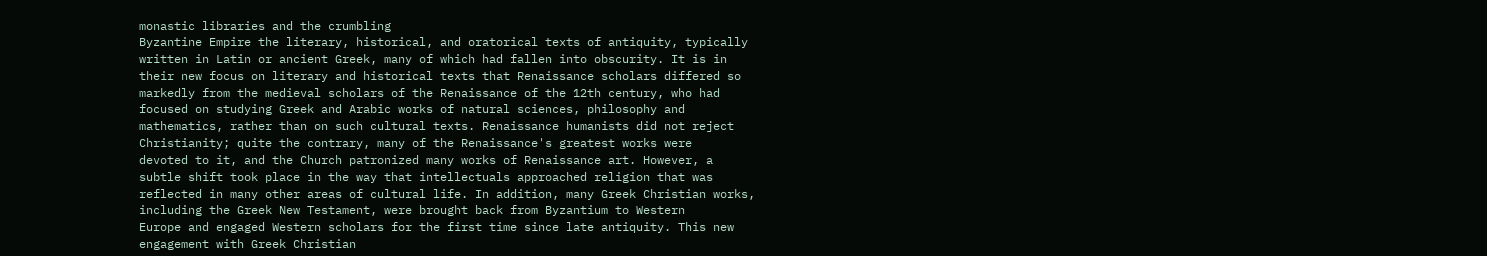monastic libraries and the crumbling
Byzantine Empire the literary, historical, and oratorical texts of antiquity, typically
written in Latin or ancient Greek, many of which had fallen into obscurity. It is in
their new focus on literary and historical texts that Renaissance scholars differed so
markedly from the medieval scholars of the Renaissance of the 12th century, who had
focused on studying Greek and Arabic works of natural sciences, philosophy and
mathematics, rather than on such cultural texts. Renaissance humanists did not reject
Christianity; quite the contrary, many of the Renaissance's greatest works were
devoted to it, and the Church patronized many works of Renaissance art. However, a
subtle shift took place in the way that intellectuals approached religion that was
reflected in many other areas of cultural life. In addition, many Greek Christian works,
including the Greek New Testament, were brought back from Byzantium to Western
Europe and engaged Western scholars for the first time since late antiquity. This new
engagement with Greek Christian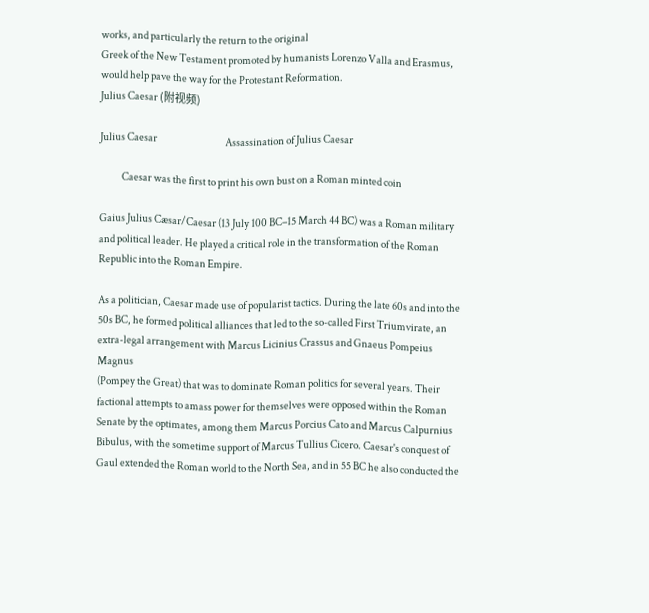works, and particularly the return to the original
Greek of the New Testament promoted by humanists Lorenzo Valla and Erasmus,
would help pave the way for the Protestant Reformation.
Julius Caesar (附视频)

Julius Caesar                                  Assassination of Julius Caesar

           Caesar was the first to print his own bust on a Roman minted coin

Gaius Julius Cæsar/Caesar (13 July 100 BC–15 March 44 BC) was a Roman military
and political leader. He played a critical role in the transformation of the Roman
Republic into the Roman Empire.

As a politician, Caesar made use of popularist tactics. During the late 60s and into the
50s BC, he formed political alliances that led to the so-called First Triumvirate, an
extra-legal arrangement with Marcus Licinius Crassus and Gnaeus Pompeius Magnus
(Pompey the Great) that was to dominate Roman politics for several years. Their
factional attempts to amass power for themselves were opposed within the Roman
Senate by the optimates, among them Marcus Porcius Cato and Marcus Calpurnius
Bibulus, with the sometime support of Marcus Tullius Cicero. Caesar's conquest of
Gaul extended the Roman world to the North Sea, and in 55 BC he also conducted the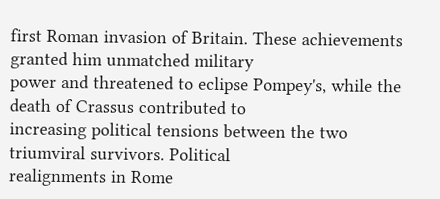first Roman invasion of Britain. These achievements granted him unmatched military
power and threatened to eclipse Pompey's, while the death of Crassus contributed to
increasing political tensions between the two triumviral survivors. Political
realignments in Rome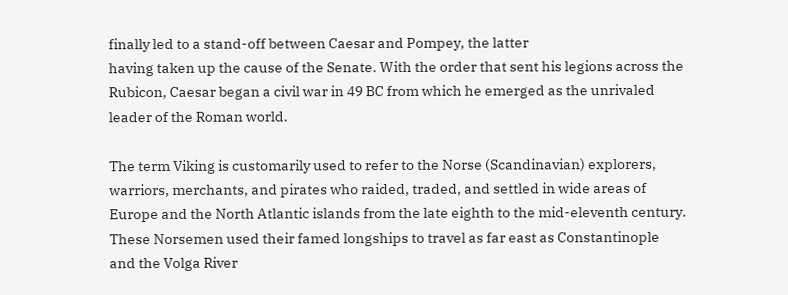finally led to a stand-off between Caesar and Pompey, the latter
having taken up the cause of the Senate. With the order that sent his legions across the
Rubicon, Caesar began a civil war in 49 BC from which he emerged as the unrivaled
leader of the Roman world.

The term Viking is customarily used to refer to the Norse (Scandinavian) explorers,
warriors, merchants, and pirates who raided, traded, and settled in wide areas of
Europe and the North Atlantic islands from the late eighth to the mid-eleventh century.
These Norsemen used their famed longships to travel as far east as Constantinople
and the Volga River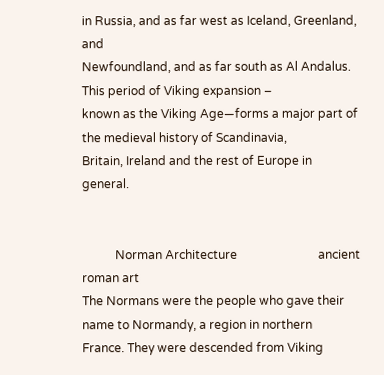in Russia, and as far west as Iceland, Greenland, and
Newfoundland, and as far south as Al Andalus. This period of Viking expansion –
known as the Viking Age—forms a major part of the medieval history of Scandinavia,
Britain, Ireland and the rest of Europe in general.


           Norman Architecture                           ancient roman art
The Normans were the people who gave their name to Normandy, a region in northern
France. They were descended from Viking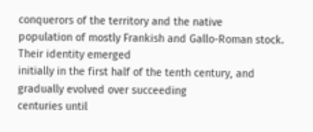conquerors of the territory and the native
population of mostly Frankish and Gallo-Roman stock. Their identity emerged
initially in the first half of the tenth century, and gradually evolved over succeeding
centuries until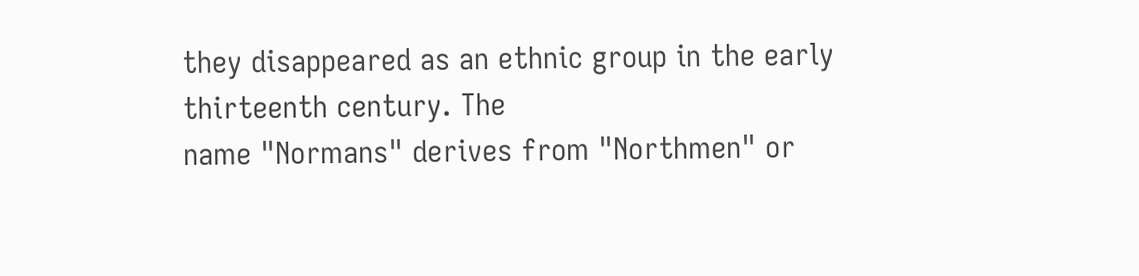they disappeared as an ethnic group in the early thirteenth century. The
name "Normans" derives from "Northmen" or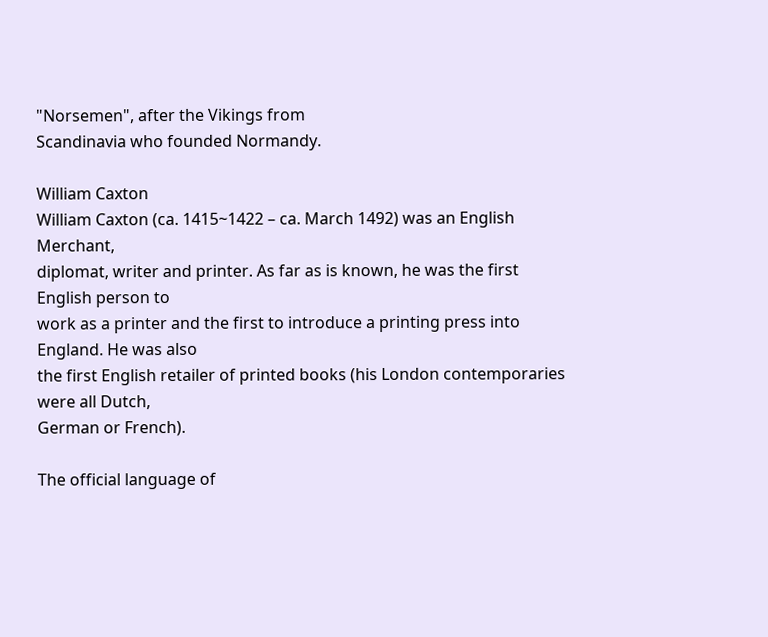"Norsemen", after the Vikings from
Scandinavia who founded Normandy.

William Caxton
William Caxton (ca. 1415~1422 – ca. March 1492) was an English Merchant,
diplomat, writer and printer. As far as is known, he was the first English person to
work as a printer and the first to introduce a printing press into England. He was also
the first English retailer of printed books (his London contemporaries were all Dutch,
German or French).

The official language of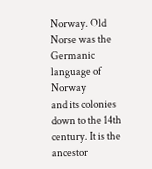Norway. Old Norse was the Germanic language of Norway
and its colonies down to the 14th century. It is the ancestor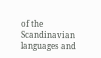of the Scandinavian
languages and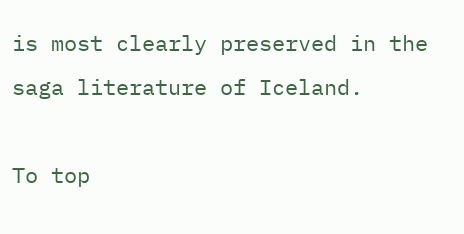is most clearly preserved in the saga literature of Iceland.

To top